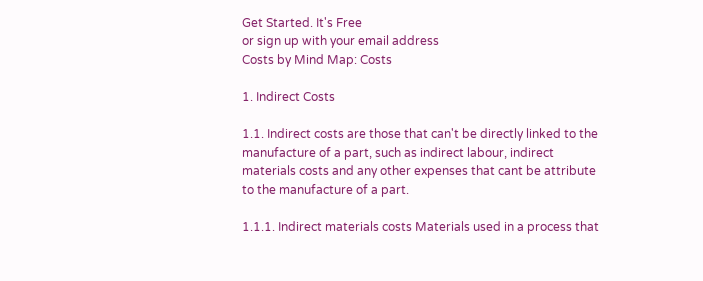Get Started. It's Free
or sign up with your email address
Costs by Mind Map: Costs

1. Indirect Costs

1.1. Indirect costs are those that can't be directly linked to the manufacture of a part, such as indirect labour, indirect materials costs and any other expenses that cant be attribute to the manufacture of a part.

1.1.1. Indirect materials costs Materials used in a process that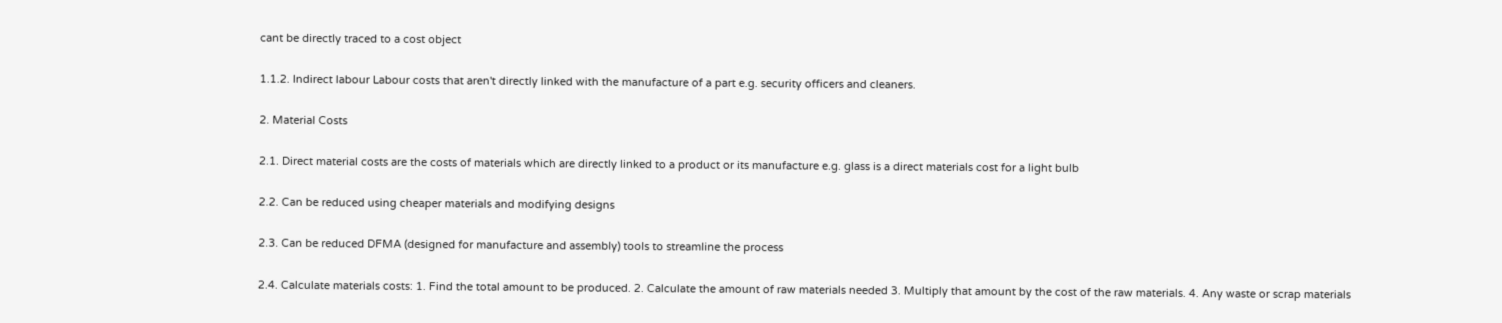cant be directly traced to a cost object

1.1.2. Indirect labour Labour costs that aren't directly linked with the manufacture of a part e.g. security officers and cleaners.

2. Material Costs

2.1. Direct material costs are the costs of materials which are directly linked to a product or its manufacture e.g. glass is a direct materials cost for a light bulb

2.2. Can be reduced using cheaper materials and modifying designs

2.3. Can be reduced DFMA (designed for manufacture and assembly) tools to streamline the process

2.4. Calculate materials costs: 1. Find the total amount to be produced. 2. Calculate the amount of raw materials needed 3. Multiply that amount by the cost of the raw materials. 4. Any waste or scrap materials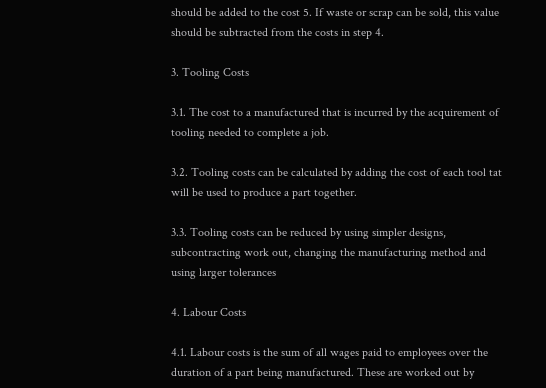should be added to the cost 5. If waste or scrap can be sold, this value should be subtracted from the costs in step 4.

3. Tooling Costs

3.1. The cost to a manufactured that is incurred by the acquirement of tooling needed to complete a job.

3.2. Tooling costs can be calculated by adding the cost of each tool tat will be used to produce a part together.

3.3. Tooling costs can be reduced by using simpler designs, subcontracting work out, changing the manufacturing method and using larger tolerances

4. Labour Costs

4.1. Labour costs is the sum of all wages paid to employees over the duration of a part being manufactured. These are worked out by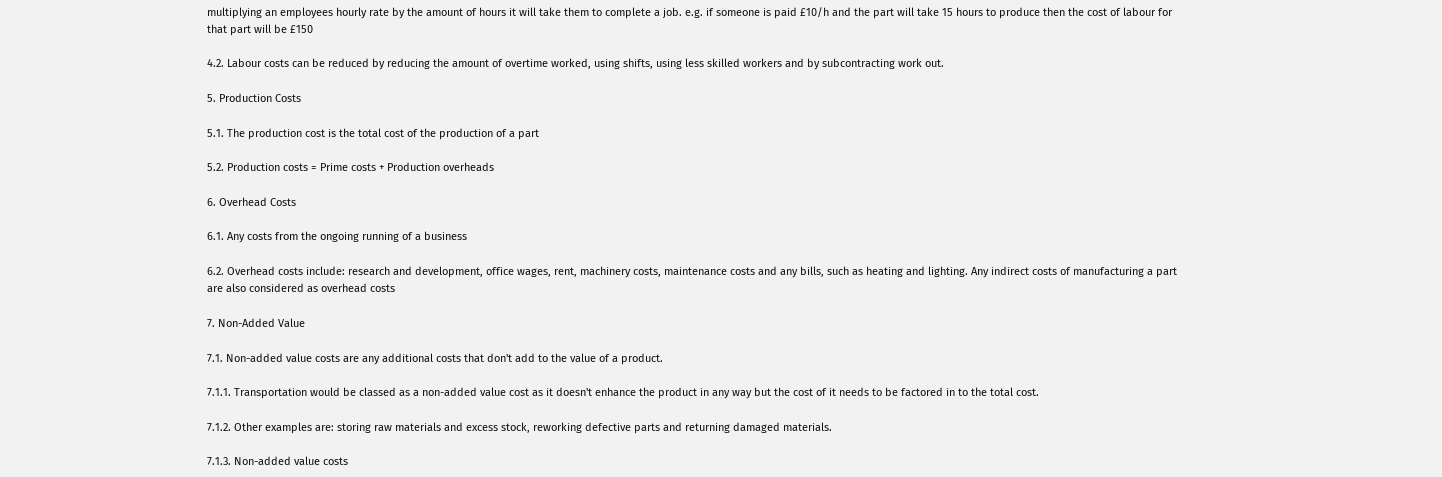multiplying an employees hourly rate by the amount of hours it will take them to complete a job. e.g. if someone is paid £10/h and the part will take 15 hours to produce then the cost of labour for that part will be £150

4.2. Labour costs can be reduced by reducing the amount of overtime worked, using shifts, using less skilled workers and by subcontracting work out.

5. Production Costs

5.1. The production cost is the total cost of the production of a part

5.2. Production costs = Prime costs + Production overheads

6. Overhead Costs

6.1. Any costs from the ongoing running of a business

6.2. Overhead costs include: research and development, office wages, rent, machinery costs, maintenance costs and any bills, such as heating and lighting. Any indirect costs of manufacturing a part are also considered as overhead costs

7. Non-Added Value

7.1. Non-added value costs are any additional costs that don't add to the value of a product.

7.1.1. Transportation would be classed as a non-added value cost as it doesn't enhance the product in any way but the cost of it needs to be factored in to the total cost.

7.1.2. Other examples are: storing raw materials and excess stock, reworking defective parts and returning damaged materials.

7.1.3. Non-added value costs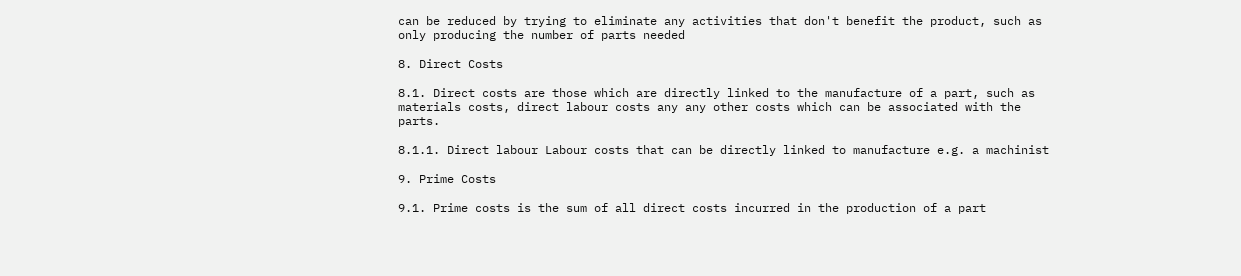can be reduced by trying to eliminate any activities that don't benefit the product, such as only producing the number of parts needed

8. Direct Costs

8.1. Direct costs are those which are directly linked to the manufacture of a part, such as materials costs, direct labour costs any any other costs which can be associated with the parts.

8.1.1. Direct labour Labour costs that can be directly linked to manufacture e.g. a machinist

9. Prime Costs

9.1. Prime costs is the sum of all direct costs incurred in the production of a part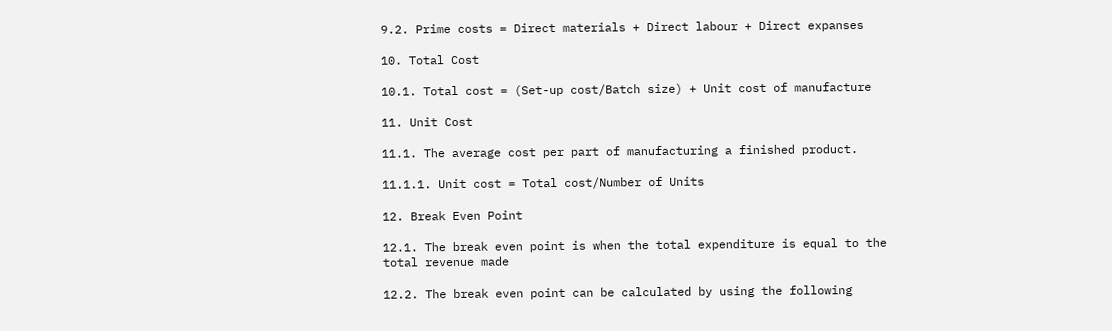9.2. Prime costs = Direct materials + Direct labour + Direct expanses

10. Total Cost

10.1. Total cost = (Set-up cost/Batch size) + Unit cost of manufacture

11. Unit Cost

11.1. The average cost per part of manufacturing a finished product.

11.1.1. Unit cost = Total cost/Number of Units

12. Break Even Point

12.1. The break even point is when the total expenditure is equal to the total revenue made

12.2. The break even point can be calculated by using the following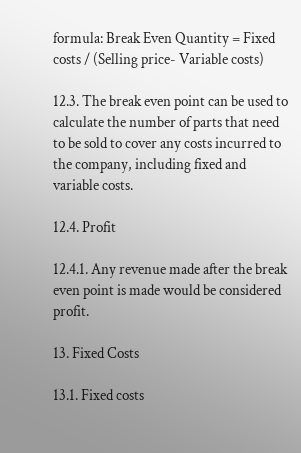formula: Break Even Quantity = Fixed costs / (Selling price- Variable costs)

12.3. The break even point can be used to calculate the number of parts that need to be sold to cover any costs incurred to the company, including fixed and variable costs.

12.4. Profit

12.4.1. Any revenue made after the break even point is made would be considered profit.

13. Fixed Costs

13.1. Fixed costs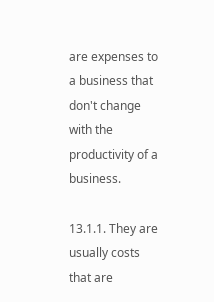are expenses to a business that don't change with the productivity of a business.

13.1.1. They are usually costs that are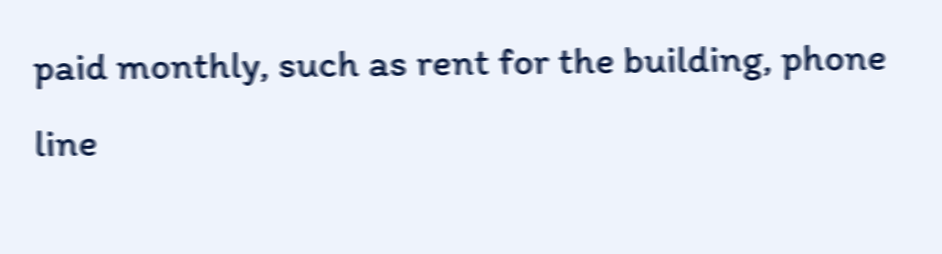paid monthly, such as rent for the building, phone line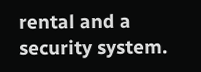rental and a security system.